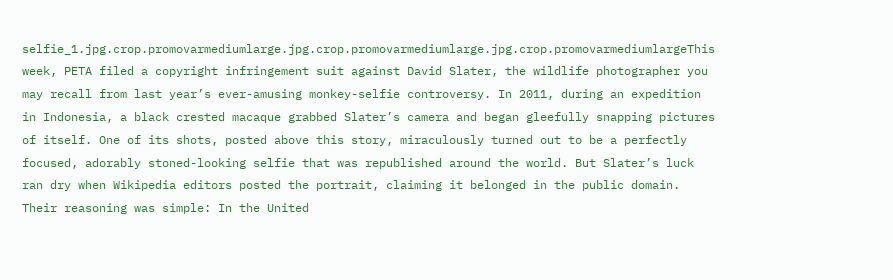selfie_1.jpg.crop.promovarmediumlarge.jpg.crop.promovarmediumlarge.jpg.crop.promovarmediumlargeThis week, PETA filed a copyright infringement suit against David Slater, the wildlife photographer you may recall from last year’s ever-amusing monkey-selfie controversy. In 2011, during an expedition in Indonesia, a black crested macaque grabbed Slater’s camera and began gleefully snapping pictures of itself. One of its shots, posted above this story, miraculously turned out to be a perfectly focused, adorably stoned-looking selfie that was republished around the world. But Slater’s luck ran dry when Wikipedia editors posted the portrait, claiming it belonged in the public domain. Their reasoning was simple: In the United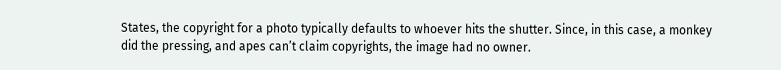States, the copyright for a photo typically defaults to whoever hits the shutter. Since, in this case, a monkey did the pressing, and apes can’t claim copyrights, the image had no owner.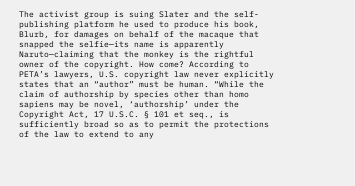The activist group is suing Slater and the self-publishing platform he used to produce his book, Blurb, for damages on behalf of the macaque that snapped the selfie—its name is apparently Naruto—claiming that the monkey is the rightful owner of the copyright. How come? According to PETA’s lawyers, U.S. copyright law never explicitly states that an “author” must be human. “While the claim of authorship by species other than homo sapiens may be novel, ‘authorship’ under the Copyright Act, 17 U.S.C. § 101 et seq., is sufficiently broad so as to permit the protections of the law to extend to any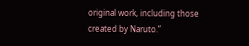original work, including those created by Naruto.”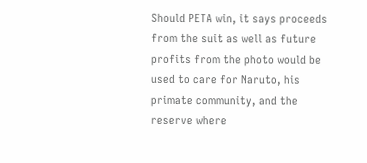Should PETA win, it says proceeds from the suit as well as future profits from the photo would be used to care for Naruto, his primate community, and the reserve where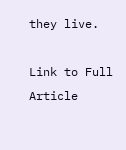they live.

Link to Full Article